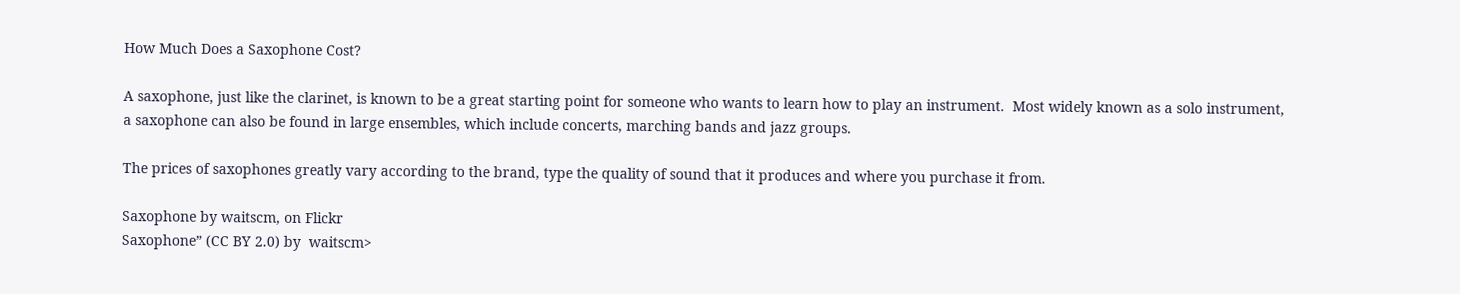How Much Does a Saxophone Cost?

A saxophone, just like the clarinet, is known to be a great starting point for someone who wants to learn how to play an instrument.  Most widely known as a solo instrument, a saxophone can also be found in large ensembles, which include concerts, marching bands and jazz groups.

The prices of saxophones greatly vary according to the brand, type the quality of sound that it produces and where you purchase it from.

Saxophone by waitscm, on Flickr
Saxophone” (CC BY 2.0) by  waitscm>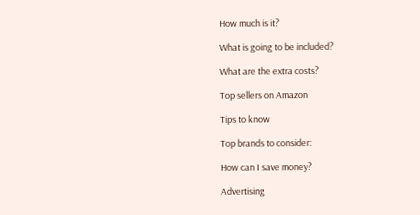How much is it?

What is going to be included?

What are the extra costs?

Top sellers on Amazon

Tips to know

Top brands to consider:

How can I save money?

Advertising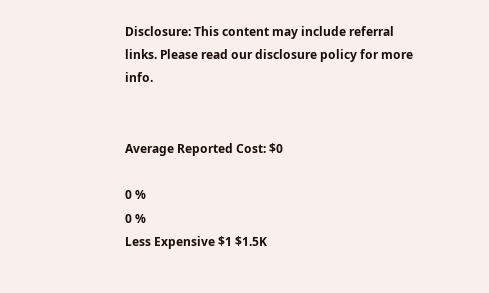Disclosure: This content may include referral links. Please read our disclosure policy for more info.


Average Reported Cost: $0

0 %
0 %
Less Expensive $1 $1.5K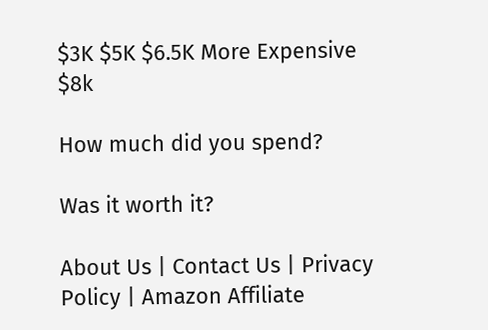$3K $5K $6.5K More Expensive $8k

How much did you spend?

Was it worth it?

About Us | Contact Us | Privacy Policy | Amazon Affiliate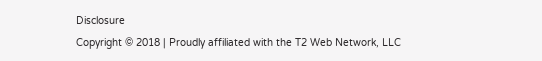Disclosure
Copyright © 2018 | Proudly affiliated with the T2 Web Network, LLC